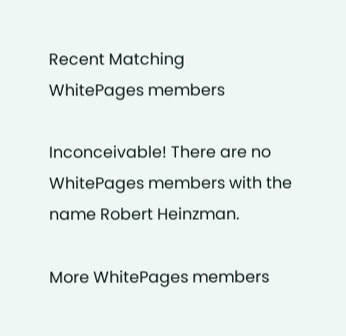Recent Matching
WhitePages members

Inconceivable! There are no WhitePages members with the name Robert Heinzman.

More WhitePages members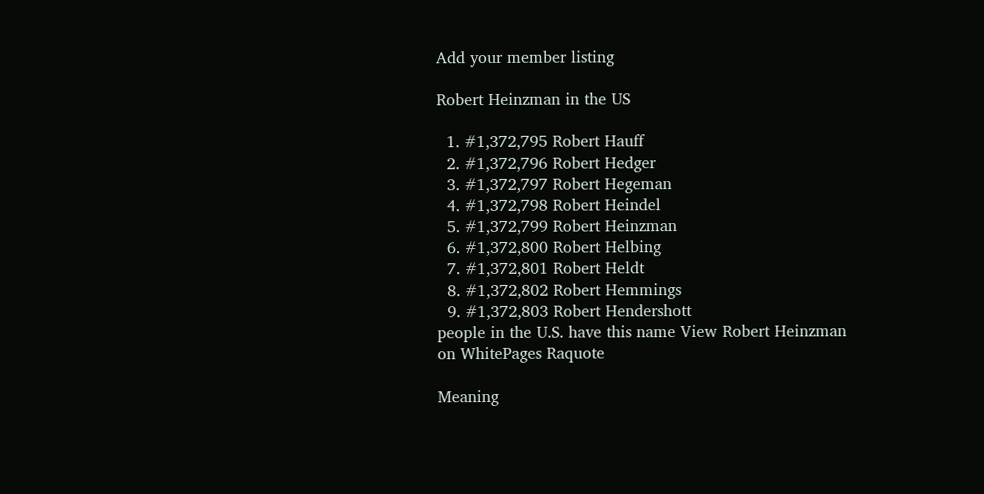Add your member listing

Robert Heinzman in the US

  1. #1,372,795 Robert Hauff
  2. #1,372,796 Robert Hedger
  3. #1,372,797 Robert Hegeman
  4. #1,372,798 Robert Heindel
  5. #1,372,799 Robert Heinzman
  6. #1,372,800 Robert Helbing
  7. #1,372,801 Robert Heldt
  8. #1,372,802 Robert Hemmings
  9. #1,372,803 Robert Hendershott
people in the U.S. have this name View Robert Heinzman on WhitePages Raquote

Meaning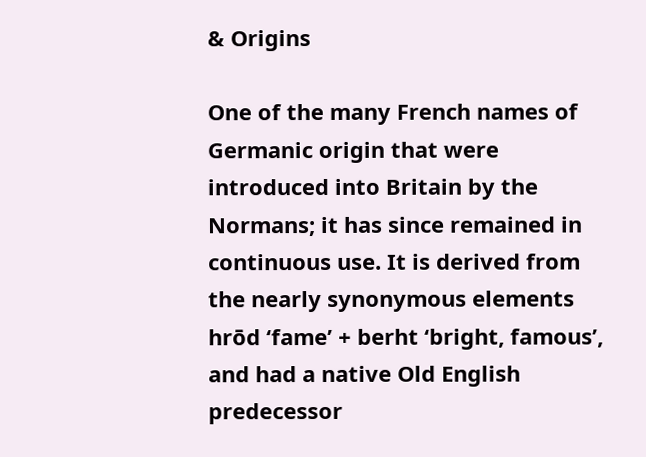& Origins

One of the many French names of Germanic origin that were introduced into Britain by the Normans; it has since remained in continuous use. It is derived from the nearly synonymous elements hrōd ‘fame’ + berht ‘bright, famous’, and had a native Old English predecessor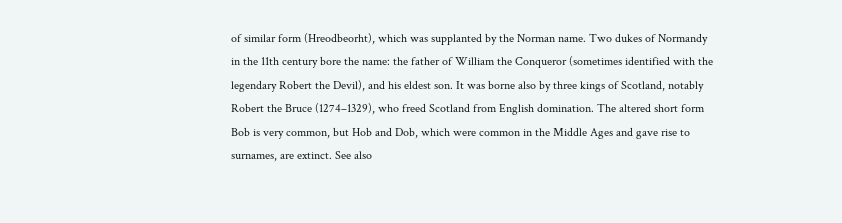of similar form (Hreodbeorht), which was supplanted by the Norman name. Two dukes of Normandy in the 11th century bore the name: the father of William the Conqueror (sometimes identified with the legendary Robert the Devil), and his eldest son. It was borne also by three kings of Scotland, notably Robert the Bruce (1274–1329), who freed Scotland from English domination. The altered short form Bob is very common, but Hob and Dob, which were common in the Middle Ages and gave rise to surnames, are extinct. See also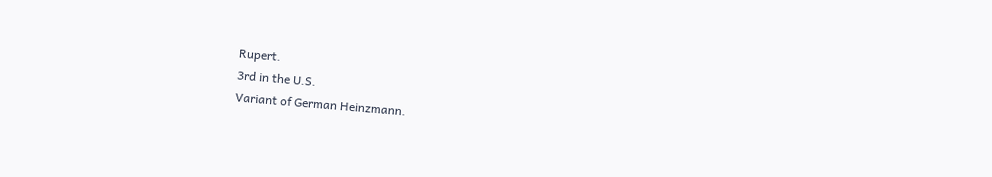Rupert.
3rd in the U.S.
Variant of German Heinzmann.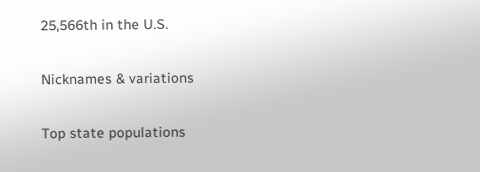25,566th in the U.S.

Nicknames & variations

Top state populations